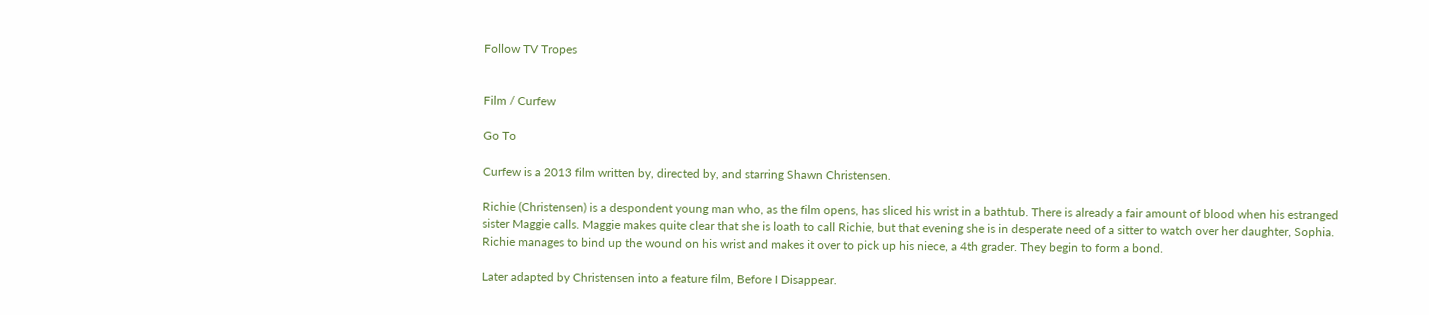Follow TV Tropes


Film / Curfew

Go To

Curfew is a 2013 film written by, directed by, and starring Shawn Christensen.

Richie (Christensen) is a despondent young man who, as the film opens, has sliced his wrist in a bathtub. There is already a fair amount of blood when his estranged sister Maggie calls. Maggie makes quite clear that she is loath to call Richie, but that evening she is in desperate need of a sitter to watch over her daughter, Sophia. Richie manages to bind up the wound on his wrist and makes it over to pick up his niece, a 4th grader. They begin to form a bond.

Later adapted by Christensen into a feature film, Before I Disappear.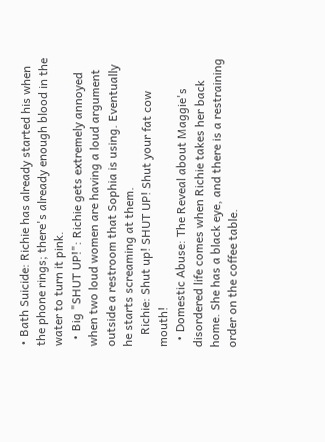• Bath Suicide: Richie has already started his when the phone rings; there's already enough blood in the water to turn it pink.
  • Big "SHUT UP!": Richie gets extremely annoyed when two loud women are having a loud argument outside a restroom that Sophia is using. Eventually he starts screaming at them.
    Richie: Shut up! SHUT UP! Shut your fat cow mouth!
  • Domestic Abuse: The Reveal about Maggie's disordered life comes when Richie takes her back home. She has a black eye, and there is a restraining order on the coffee table.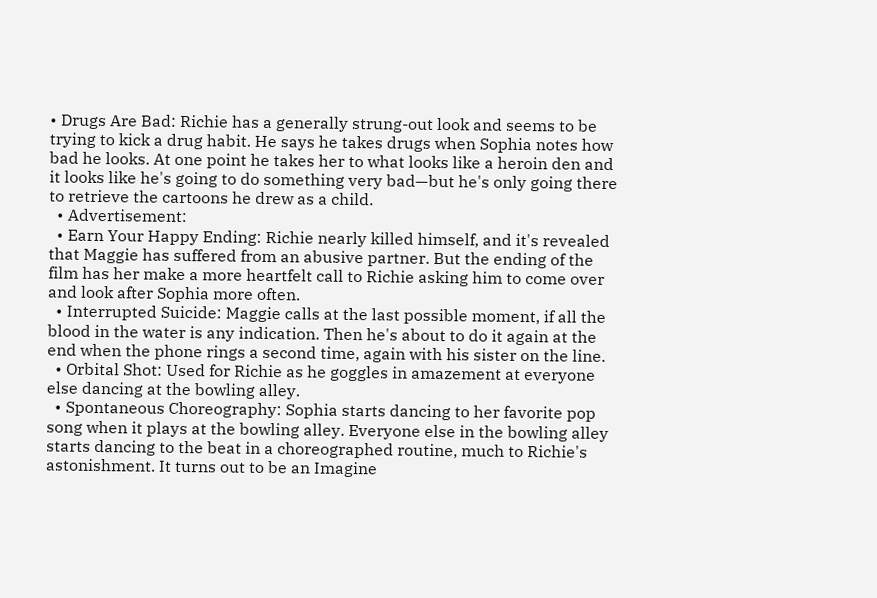• Drugs Are Bad: Richie has a generally strung-out look and seems to be trying to kick a drug habit. He says he takes drugs when Sophia notes how bad he looks. At one point he takes her to what looks like a heroin den and it looks like he's going to do something very bad—but he's only going there to retrieve the cartoons he drew as a child.
  • Advertisement:
  • Earn Your Happy Ending: Richie nearly killed himself, and it's revealed that Maggie has suffered from an abusive partner. But the ending of the film has her make a more heartfelt call to Richie asking him to come over and look after Sophia more often.
  • Interrupted Suicide: Maggie calls at the last possible moment, if all the blood in the water is any indication. Then he's about to do it again at the end when the phone rings a second time, again with his sister on the line.
  • Orbital Shot: Used for Richie as he goggles in amazement at everyone else dancing at the bowling alley.
  • Spontaneous Choreography: Sophia starts dancing to her favorite pop song when it plays at the bowling alley. Everyone else in the bowling alley starts dancing to the beat in a choreographed routine, much to Richie's astonishment. It turns out to be an Imagine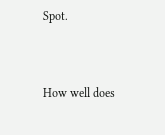Spot.


How well does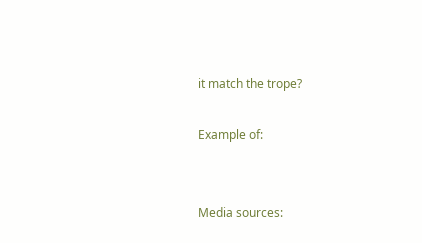it match the trope?

Example of:


Media sources: